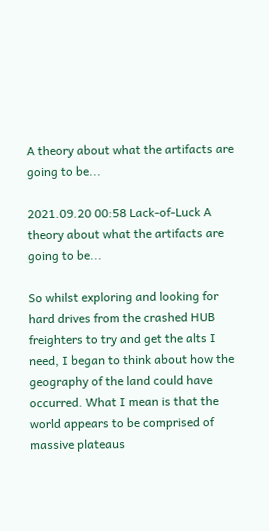A theory about what the artifacts are going to be...

2021.09.20 00:58 Lack-of-Luck A theory about what the artifacts are going to be...

So whilst exploring and looking for hard drives from the crashed HUB freighters to try and get the alts I need, I began to think about how the geography of the land could have occurred. What I mean is that the world appears to be comprised of massive plateaus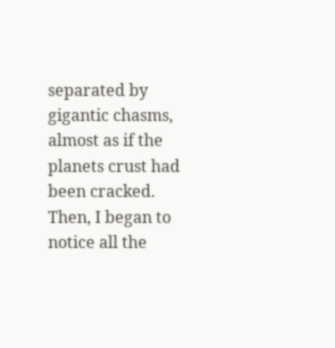separated by gigantic chasms, almost as if the planets crust had been cracked.
Then, I began to notice all the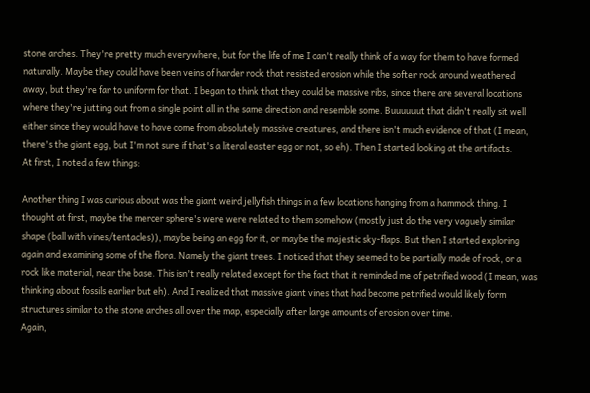stone arches. They're pretty much everywhere, but for the life of me I can't really think of a way for them to have formed naturally. Maybe they could have been veins of harder rock that resisted erosion while the softer rock around weathered away, but they're far to uniform for that. I began to think that they could be massive ribs, since there are several locations where they're jutting out from a single point all in the same direction and resemble some. Buuuuuut that didn't really sit well either since they would have to have come from absolutely massive creatures, and there isn't much evidence of that (I mean, there's the giant egg, but I'm not sure if that's a literal easter egg or not, so eh). Then I started looking at the artifacts.
At first, I noted a few things:

Another thing I was curious about was the giant weird jellyfish things in a few locations hanging from a hammock thing. I thought at first, maybe the mercer sphere's were were related to them somehow (mostly just do the very vaguely similar shape (ball with vines/tentacles)), maybe being an egg for it, or maybe the majestic sky-flaps. But then I started exploring again and examining some of the flora. Namely the giant trees. I noticed that they seemed to be partially made of rock, or a rock like material, near the base. This isn't really related except for the fact that it reminded me of petrified wood (I mean, was thinking about fossils earlier but eh). And I realized that massive giant vines that had become petrified would likely form structures similar to the stone arches all over the map, especially after large amounts of erosion over time.
Again,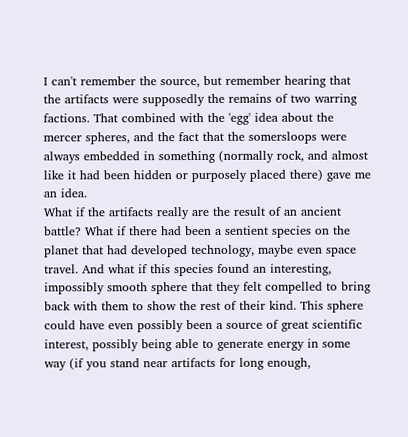I can't remember the source, but remember hearing that the artifacts were supposedly the remains of two warring factions. That combined with the 'egg' idea about the mercer spheres, and the fact that the somersloops were always embedded in something (normally rock, and almost like it had been hidden or purposely placed there) gave me an idea.
What if the artifacts really are the result of an ancient battle? What if there had been a sentient species on the planet that had developed technology, maybe even space travel. And what if this species found an interesting, impossibly smooth sphere that they felt compelled to bring back with them to show the rest of their kind. This sphere could have even possibly been a source of great scientific interest, possibly being able to generate energy in some way (if you stand near artifacts for long enough,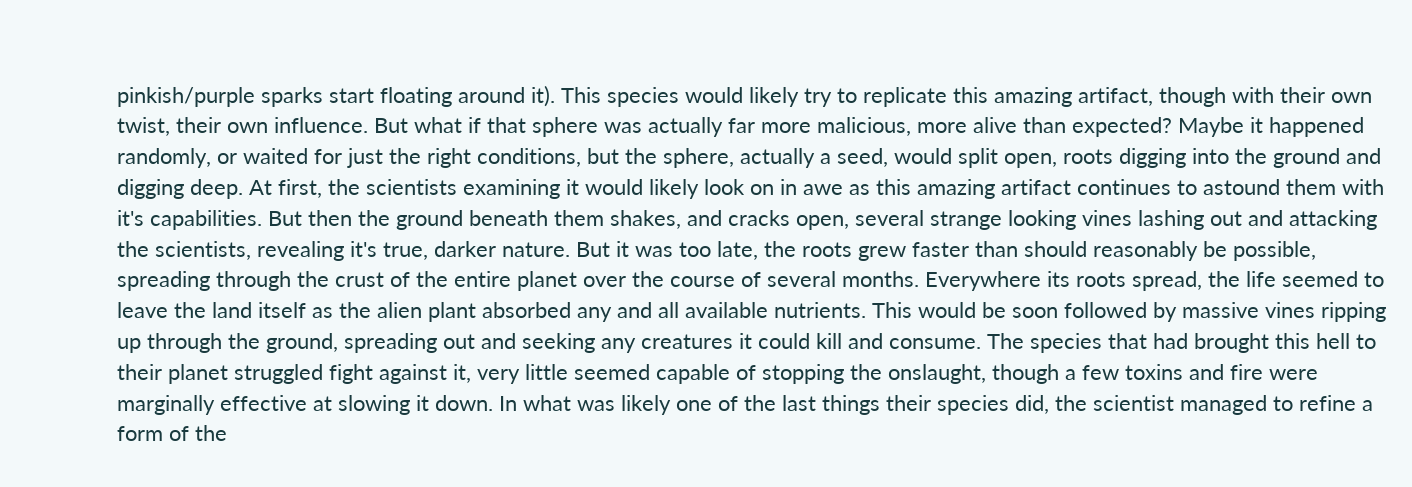pinkish/purple sparks start floating around it). This species would likely try to replicate this amazing artifact, though with their own twist, their own influence. But what if that sphere was actually far more malicious, more alive than expected? Maybe it happened randomly, or waited for just the right conditions, but the sphere, actually a seed, would split open, roots digging into the ground and digging deep. At first, the scientists examining it would likely look on in awe as this amazing artifact continues to astound them with it's capabilities. But then the ground beneath them shakes, and cracks open, several strange looking vines lashing out and attacking the scientists, revealing it's true, darker nature. But it was too late, the roots grew faster than should reasonably be possible, spreading through the crust of the entire planet over the course of several months. Everywhere its roots spread, the life seemed to leave the land itself as the alien plant absorbed any and all available nutrients. This would be soon followed by massive vines ripping up through the ground, spreading out and seeking any creatures it could kill and consume. The species that had brought this hell to their planet struggled fight against it, very little seemed capable of stopping the onslaught, though a few toxins and fire were marginally effective at slowing it down. In what was likely one of the last things their species did, the scientist managed to refine a form of the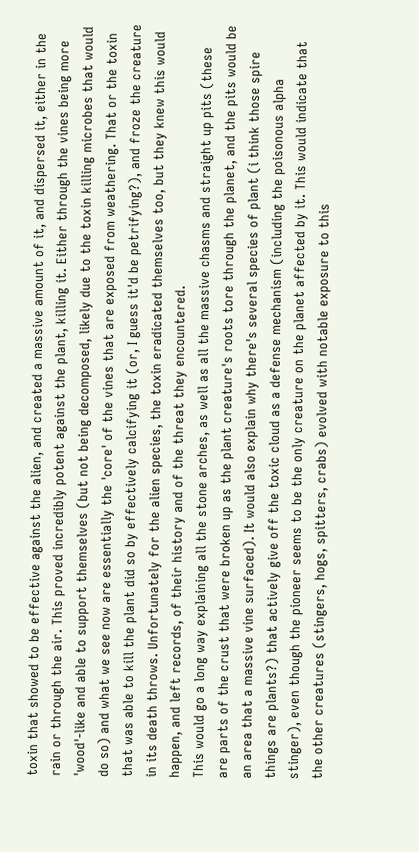toxin that showed to be effective against the alien, and created a massive amount of it, and dispersed it, either in the rain or through the air. This proved incredibly potent against the plant, killing it. Either through the vines being more 'wood'-like and able to support themselves (but not being decomposed, likely due to the toxin killing microbes that would do so) and what we see now are essentially the 'core' of the vines that are exposed from weathering. That or the toxin that was able to kill the plant did so by effectively calcifying it (or, I guess it'd be petrifying?), and froze the creature in its death throws. Unfortunately for the alien species, the toxin eradicated themselves too, but they knew this would happen, and left records, of their history and of the threat they encountered.
This would go a long way explaining all the stone arches, as well as all the massive chasms and straight up pits (these are parts of the crust that were broken up as the plant creature's roots tore through the planet, and the pits would be an area that a massive vine surfaced). It would also explain why there's several species of plant (i think those spire things are plants?) that actively give off the toxic cloud as a defense mechanism (including the poisonous alpha stinger), even though the pioneer seems to be the only creature on the planet affected by it. This would indicate that the other creatures (stingers, hogs, spitters, crabs) evolved with notable exposure to this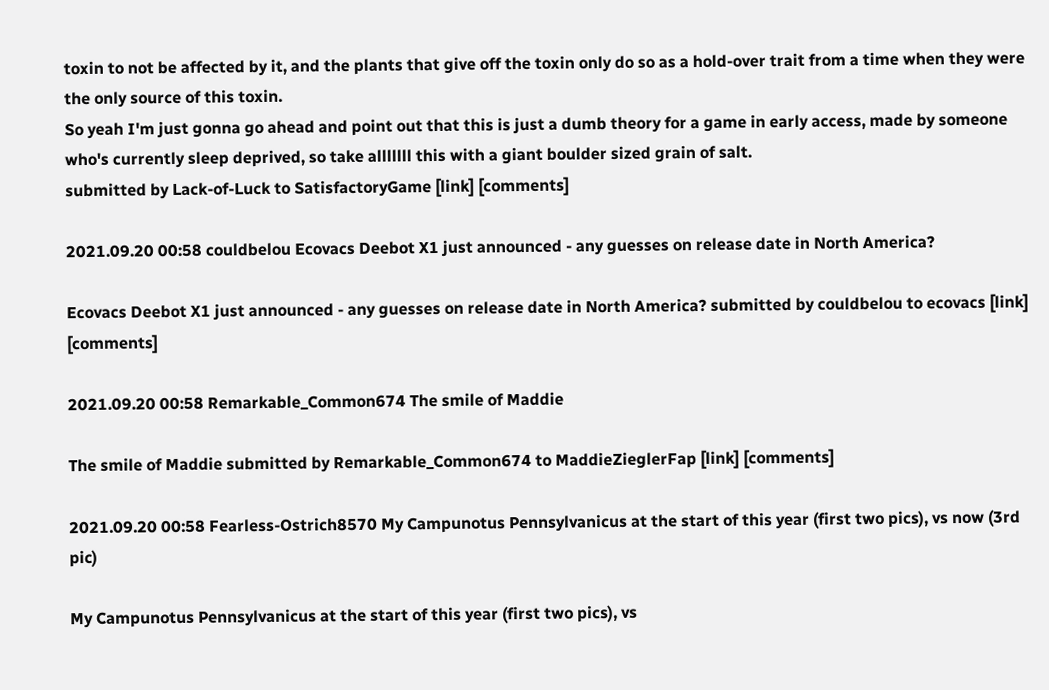toxin to not be affected by it, and the plants that give off the toxin only do so as a hold-over trait from a time when they were the only source of this toxin.
So yeah I'm just gonna go ahead and point out that this is just a dumb theory for a game in early access, made by someone who's currently sleep deprived, so take alllllll this with a giant boulder sized grain of salt.
submitted by Lack-of-Luck to SatisfactoryGame [link] [comments]

2021.09.20 00:58 couldbelou Ecovacs Deebot X1 just announced - any guesses on release date in North America?

Ecovacs Deebot X1 just announced - any guesses on release date in North America? submitted by couldbelou to ecovacs [link] [comments]

2021.09.20 00:58 Remarkable_Common674 The smile of Maddie

The smile of Maddie submitted by Remarkable_Common674 to MaddieZieglerFap [link] [comments]

2021.09.20 00:58 Fearless-Ostrich8570 My Campunotus Pennsylvanicus at the start of this year (first two pics), vs now (3rd pic)

My Campunotus Pennsylvanicus at the start of this year (first two pics), vs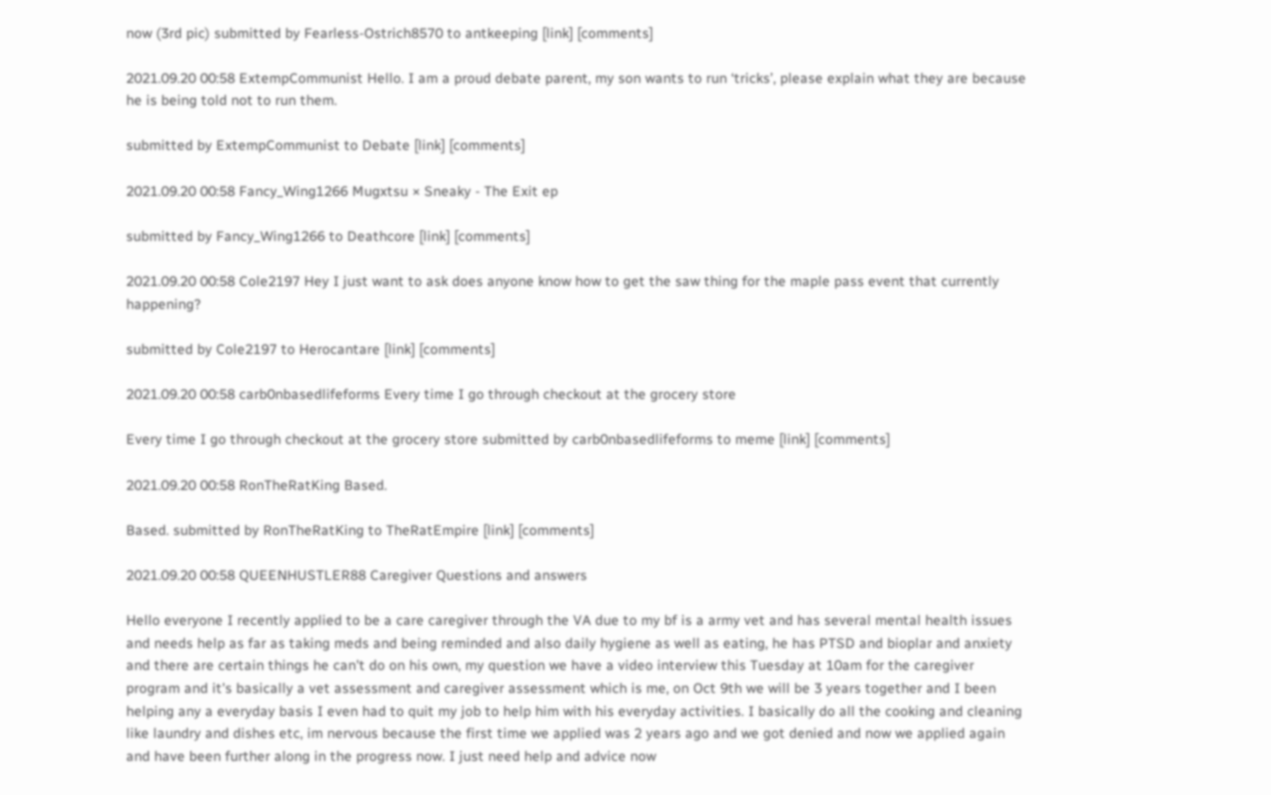now (3rd pic) submitted by Fearless-Ostrich8570 to antkeeping [link] [comments]

2021.09.20 00:58 ExtempCommunist Hello. I am a proud debate parent, my son wants to run ‘tricks’, please explain what they are because he is being told not to run them.

submitted by ExtempCommunist to Debate [link] [comments]

2021.09.20 00:58 Fancy_Wing1266 Mugxtsu × Sneaky - The Exit ep

submitted by Fancy_Wing1266 to Deathcore [link] [comments]

2021.09.20 00:58 Cole2197 Hey I just want to ask does anyone know how to get the saw thing for the maple pass event that currently happening?

submitted by Cole2197 to Herocantare [link] [comments]

2021.09.20 00:58 carb0nbasedlifeforms Every time I go through checkout at the grocery store

Every time I go through checkout at the grocery store submitted by carb0nbasedlifeforms to meme [link] [comments]

2021.09.20 00:58 RonTheRatKing Based.

Based. submitted by RonTheRatKing to TheRatEmpire [link] [comments]

2021.09.20 00:58 QUEENHUSTLER88 Caregiver Questions and answers

Hello everyone I recently applied to be a care caregiver through the VA due to my bf is a army vet and has several mental health issues and needs help as far as taking meds and being reminded and also daily hygiene as well as eating, he has PTSD and bioplar and anxiety and there are certain things he can't do on his own, my question we have a video interview this Tuesday at 10am for the caregiver program and it's basically a vet assessment and caregiver assessment which is me, on Oct 9th we will be 3 years together and I been helping any a everyday basis I even had to quit my job to help him with his everyday activities. I basically do all the cooking and cleaning like laundry and dishes etc, im nervous because the first time we applied was 2 years ago and we got denied and now we applied again and have been further along in the progress now. I just need help and advice now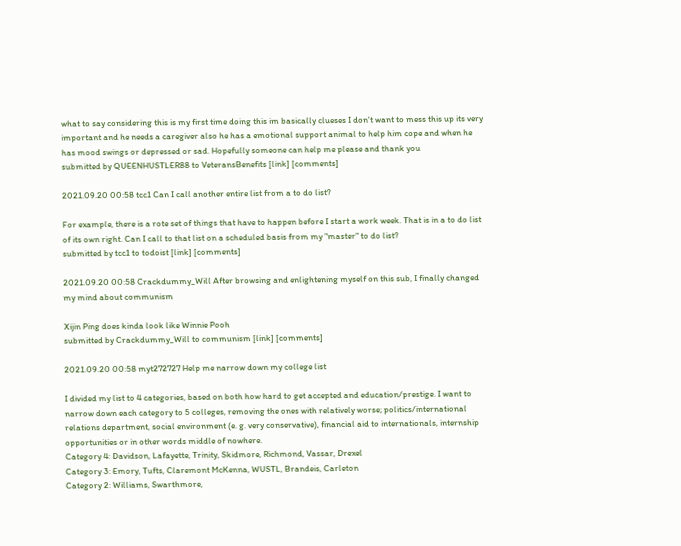what to say considering this is my first time doing this im basically clueses I don't want to mess this up its very important and he needs a caregiver also he has a emotional support animal to help him cope and when he has mood swings or depressed or sad. Hopefully someone can help me please and thank you
submitted by QUEENHUSTLER88 to VeteransBenefits [link] [comments]

2021.09.20 00:58 tcc1 Can I call another entire list from a to do list?

For example, there is a rote set of things that have to happen before I start a work week. That is in a to do list of its own right. Can I call to that list on a scheduled basis from my "master" to do list?
submitted by tcc1 to todoist [link] [comments]

2021.09.20 00:58 Crackdummy_Will After browsing and enlightening myself on this sub, I finally changed my mind about communism

Xijin Ping does kinda look like Winnie Pooh
submitted by Crackdummy_Will to communism [link] [comments]

2021.09.20 00:58 myt272727 Help me narrow down my college list

I divided my list to 4 categories, based on both how hard to get accepted and education/prestige. I want to narrow down each category to 5 colleges, removing the ones with relatively worse; politics/international relations department, social environment (e. g. very conservative), financial aid to internationals, internship opportunities or in other words middle of nowhere.
Category 4: Davidson, Lafayette, Trinity, Skidmore, Richmond, Vassar, Drexel
Category 3: Emory, Tufts, Claremont McKenna, WUSTL, Brandeis, Carleton
Category 2: Williams, Swarthmore,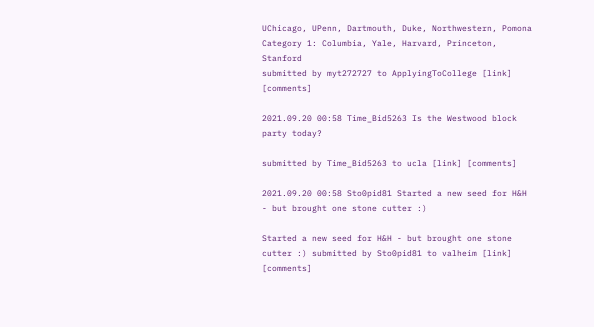UChicago, UPenn, Dartmouth, Duke, Northwestern, Pomona
Category 1: Columbia, Yale, Harvard, Princeton, Stanford
submitted by myt272727 to ApplyingToCollege [link] [comments]

2021.09.20 00:58 Time_Bid5263 Is the Westwood block party today?

submitted by Time_Bid5263 to ucla [link] [comments]

2021.09.20 00:58 Sto0pid81 Started a new seed for H&H - but brought one stone cutter :)

Started a new seed for H&H - but brought one stone cutter :) submitted by Sto0pid81 to valheim [link] [comments]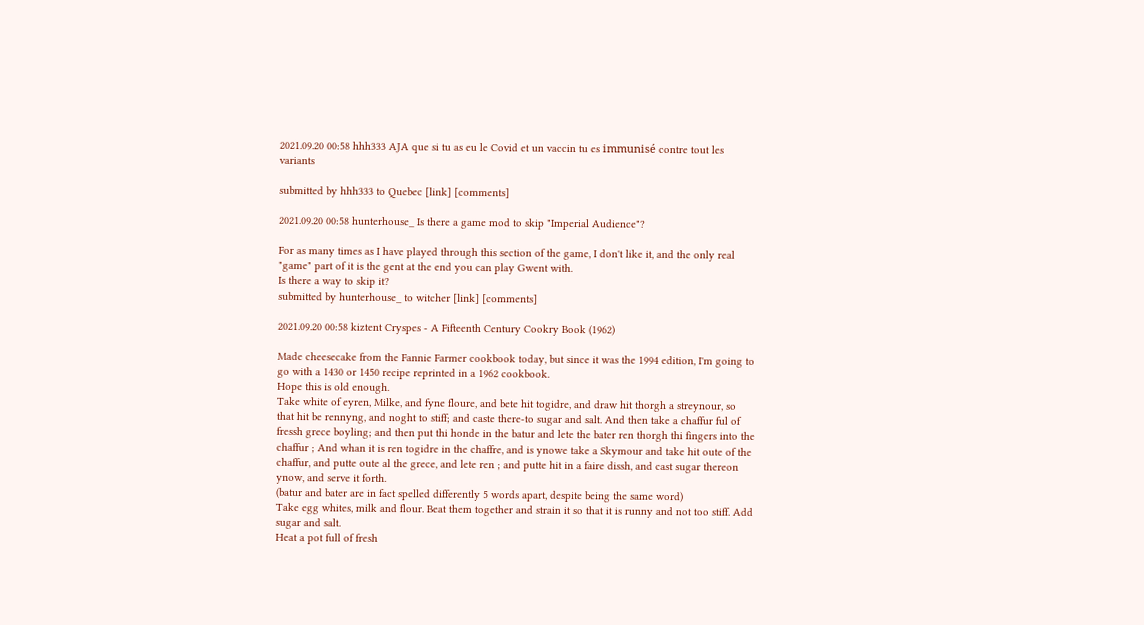2021.09.20 00:58 hhh333 AJA que si tu as eu le Covid et un vaccin tu es immunisé contre tout les variants

submitted by hhh333 to Quebec [link] [comments]

2021.09.20 00:58 hunterhouse_ Is there a game mod to skip "Imperial Audience"?

For as many times as I have played through this section of the game, I don't like it, and the only real "game" part of it is the gent at the end you can play Gwent with.
Is there a way to skip it?
submitted by hunterhouse_ to witcher [link] [comments]

2021.09.20 00:58 kiztent Cryspes - A Fifteenth Century Cookry Book (1962)

Made cheesecake from the Fannie Farmer cookbook today, but since it was the 1994 edition, I'm going to go with a 1430 or 1450 recipe reprinted in a 1962 cookbook.
Hope this is old enough.
Take white of eyren, Milke, and fyne floure, and bete hit togidre, and draw hit thorgh a streynour, so that hit be rennyng, and noght to stiff; and caste there-to sugar and salt. And then take a chaffur ful of fressh grece boyling; and then put thi honde in the batur and lete the bater ren thorgh thi fingers into the chaffur ; And whan it is ren togidre in the chaffre, and is ynowe take a Skymour and take hit oute of the chaffur, and putte oute al the grece, and lete ren ; and putte hit in a faire dissh, and cast sugar thereon ynow, and serve it forth.
(batur and bater are in fact spelled differently 5 words apart, despite being the same word)
Take egg whites, milk and flour. Beat them together and strain it so that it is runny and not too stiff. Add sugar and salt.
Heat a pot full of fresh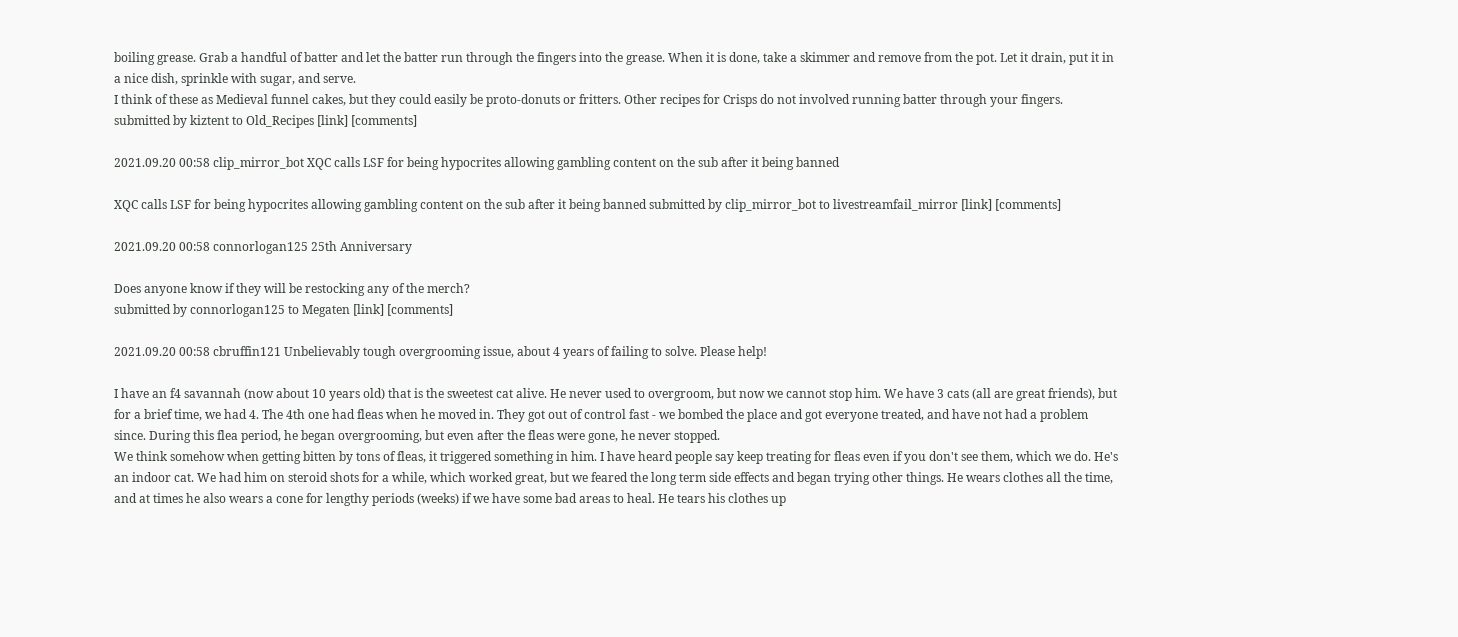boiling grease. Grab a handful of batter and let the batter run through the fingers into the grease. When it is done, take a skimmer and remove from the pot. Let it drain, put it in a nice dish, sprinkle with sugar, and serve.
I think of these as Medieval funnel cakes, but they could easily be proto-donuts or fritters. Other recipes for Crisps do not involved running batter through your fingers.
submitted by kiztent to Old_Recipes [link] [comments]

2021.09.20 00:58 clip_mirror_bot XQC calls LSF for being hypocrites allowing gambling content on the sub after it being banned

XQC calls LSF for being hypocrites allowing gambling content on the sub after it being banned submitted by clip_mirror_bot to livestreamfail_mirror [link] [comments]

2021.09.20 00:58 connorlogan125 25th Anniversary

Does anyone know if they will be restocking any of the merch?
submitted by connorlogan125 to Megaten [link] [comments]

2021.09.20 00:58 cbruffin121 Unbelievably tough overgrooming issue, about 4 years of failing to solve. Please help!

I have an f4 savannah (now about 10 years old) that is the sweetest cat alive. He never used to overgroom, but now we cannot stop him. We have 3 cats (all are great friends), but for a brief time, we had 4. The 4th one had fleas when he moved in. They got out of control fast - we bombed the place and got everyone treated, and have not had a problem since. During this flea period, he began overgrooming, but even after the fleas were gone, he never stopped.
We think somehow when getting bitten by tons of fleas, it triggered something in him. I have heard people say keep treating for fleas even if you don't see them, which we do. He's an indoor cat. We had him on steroid shots for a while, which worked great, but we feared the long term side effects and began trying other things. He wears clothes all the time, and at times he also wears a cone for lengthy periods (weeks) if we have some bad areas to heal. He tears his clothes up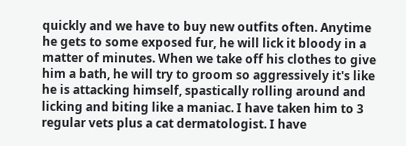quickly and we have to buy new outfits often. Anytime he gets to some exposed fur, he will lick it bloody in a matter of minutes. When we take off his clothes to give him a bath, he will try to groom so aggressively it's like he is attacking himself, spastically rolling around and licking and biting like a maniac. I have taken him to 3 regular vets plus a cat dermatologist. I have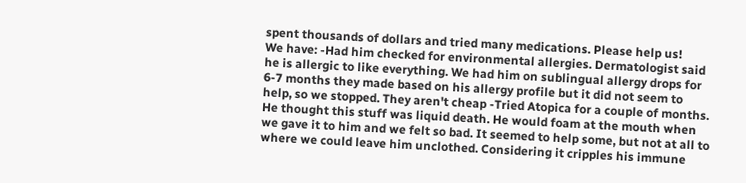spent thousands of dollars and tried many medications. Please help us!
We have: -Had him checked for environmental allergies. Dermatologist said he is allergic to like everything. We had him on sublingual allergy drops for 6-7 months they made based on his allergy profile but it did not seem to help, so we stopped. They aren't cheap -Tried Atopica for a couple of months. He thought this stuff was liquid death. He would foam at the mouth when we gave it to him and we felt so bad. It seemed to help some, but not at all to where we could leave him unclothed. Considering it cripples his immune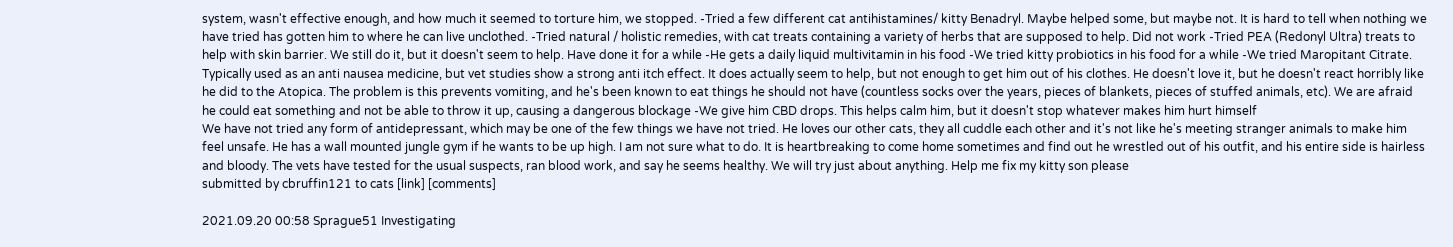system, wasn't effective enough, and how much it seemed to torture him, we stopped. -Tried a few different cat antihistamines/ kitty Benadryl. Maybe helped some, but maybe not. It is hard to tell when nothing we have tried has gotten him to where he can live unclothed. -Tried natural / holistic remedies, with cat treats containing a variety of herbs that are supposed to help. Did not work -Tried PEA (Redonyl Ultra) treats to help with skin barrier. We still do it, but it doesn't seem to help. Have done it for a while -He gets a daily liquid multivitamin in his food -We tried kitty probiotics in his food for a while -We tried Maropitant Citrate. Typically used as an anti nausea medicine, but vet studies show a strong anti itch effect. It does actually seem to help, but not enough to get him out of his clothes. He doesn't love it, but he doesn't react horribly like he did to the Atopica. The problem is this prevents vomiting, and he's been known to eat things he should not have (countless socks over the years, pieces of blankets, pieces of stuffed animals, etc). We are afraid he could eat something and not be able to throw it up, causing a dangerous blockage -We give him CBD drops. This helps calm him, but it doesn't stop whatever makes him hurt himself
We have not tried any form of antidepressant, which may be one of the few things we have not tried. He loves our other cats, they all cuddle each other and it's not like he's meeting stranger animals to make him feel unsafe. He has a wall mounted jungle gym if he wants to be up high. I am not sure what to do. It is heartbreaking to come home sometimes and find out he wrestled out of his outfit, and his entire side is hairless and bloody. The vets have tested for the usual suspects, ran blood work, and say he seems healthy. We will try just about anything. Help me fix my kitty son please
submitted by cbruffin121 to cats [link] [comments]

2021.09.20 00:58 Sprague51 Investigating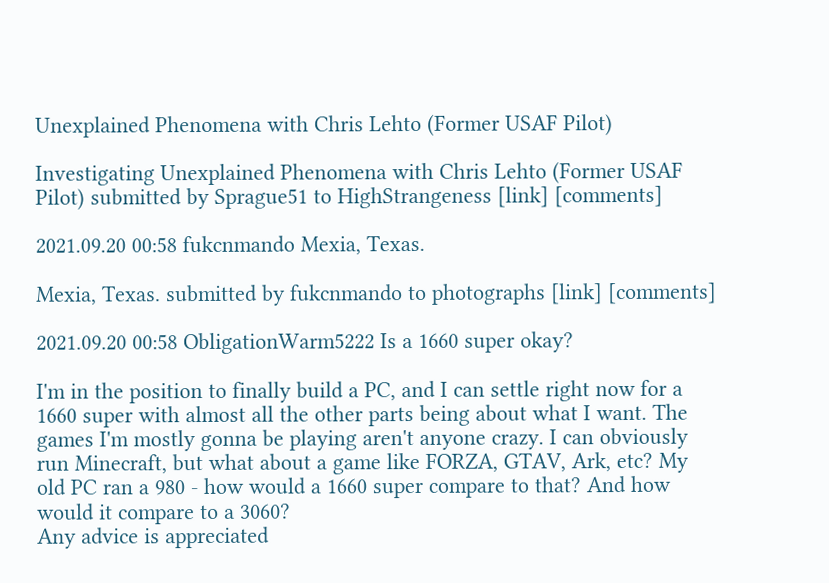Unexplained Phenomena with Chris Lehto (Former USAF Pilot)

Investigating Unexplained Phenomena with Chris Lehto (Former USAF Pilot) submitted by Sprague51 to HighStrangeness [link] [comments]

2021.09.20 00:58 fukcnmando Mexia, Texas.

Mexia, Texas. submitted by fukcnmando to photographs [link] [comments]

2021.09.20 00:58 ObligationWarm5222 Is a 1660 super okay?

I'm in the position to finally build a PC, and I can settle right now for a 1660 super with almost all the other parts being about what I want. The games I'm mostly gonna be playing aren't anyone crazy. I can obviously run Minecraft, but what about a game like FORZA, GTAV, Ark, etc? My old PC ran a 980 - how would a 1660 super compare to that? And how would it compare to a 3060?
Any advice is appreciated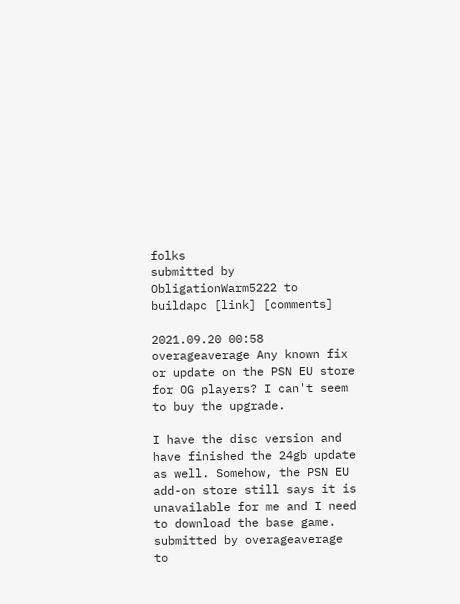folks
submitted by ObligationWarm5222 to buildapc [link] [comments]

2021.09.20 00:58 overageaverage Any known fix or update on the PSN EU store for OG players? I can't seem to buy the upgrade.

I have the disc version and have finished the 24gb update as well. Somehow, the PSN EU add-on store still says it is unavailable for me and I need to download the base game.
submitted by overageaverage to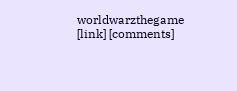worldwarzthegame [link] [comments]